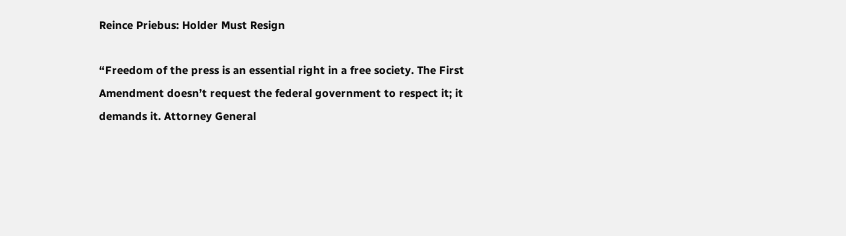Reince Priebus: Holder Must Resign

“Freedom of the press is an essential right in a free society. The First
Amendment doesn’t request the federal government to respect it; it
demands it. Attorney General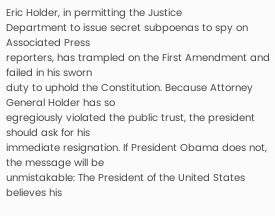Eric Holder, in permitting the Justice
Department to issue secret subpoenas to spy on Associated Press
reporters, has trampled on the First Amendment and failed in his sworn
duty to uphold the Constitution. Because Attorney General Holder has so
egregiously violated the public trust, the president should ask for his
immediate resignation. If President Obama does not, the message will be
unmistakable: The President of the United States believes his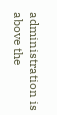administration is above the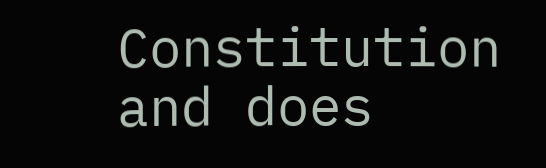Constitution and does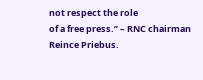not respect the role
of a free press.” – RNC chairman Reince Priebus.